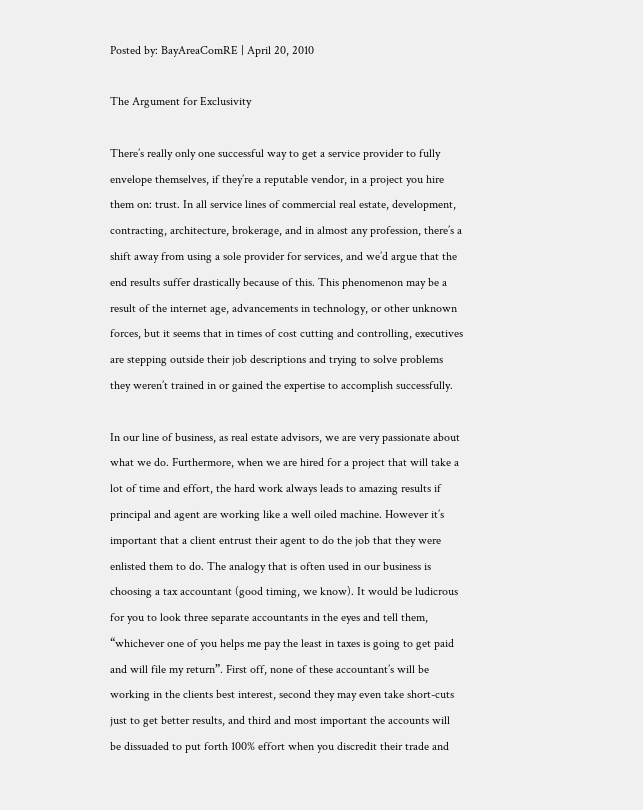Posted by: BayAreaComRE | April 20, 2010

The Argument for Exclusivity

There’s really only one successful way to get a service provider to fully envelope themselves, if they’re a reputable vendor, in a project you hire them on: trust. In all service lines of commercial real estate, development, contracting, architecture, brokerage, and in almost any profession, there’s a shift away from using a sole provider for services, and we’d argue that the end results suffer drastically because of this. This phenomenon may be a result of the internet age, advancements in technology, or other unknown forces, but it seems that in times of cost cutting and controlling, executives are stepping outside their job descriptions and trying to solve problems they weren’t trained in or gained the expertise to accomplish successfully.

In our line of business, as real estate advisors, we are very passionate about what we do. Furthermore, when we are hired for a project that will take a lot of time and effort, the hard work always leads to amazing results if principal and agent are working like a well oiled machine. However it’s important that a client entrust their agent to do the job that they were enlisted them to do. The analogy that is often used in our business is choosing a tax accountant (good timing, we know). It would be ludicrous for you to look three separate accountants in the eyes and tell them, “whichever one of you helps me pay the least in taxes is going to get paid and will file my return”. First off, none of these accountant’s will be working in the clients best interest, second they may even take short-cuts just to get better results, and third and most important the accounts will be dissuaded to put forth 100% effort when you discredit their trade and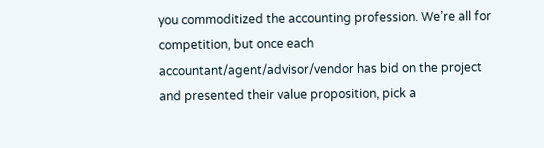you commoditized the accounting profession. We’re all for competition, but once each accountant/agent/advisor/vendor has bid on the project and presented their value proposition, pick a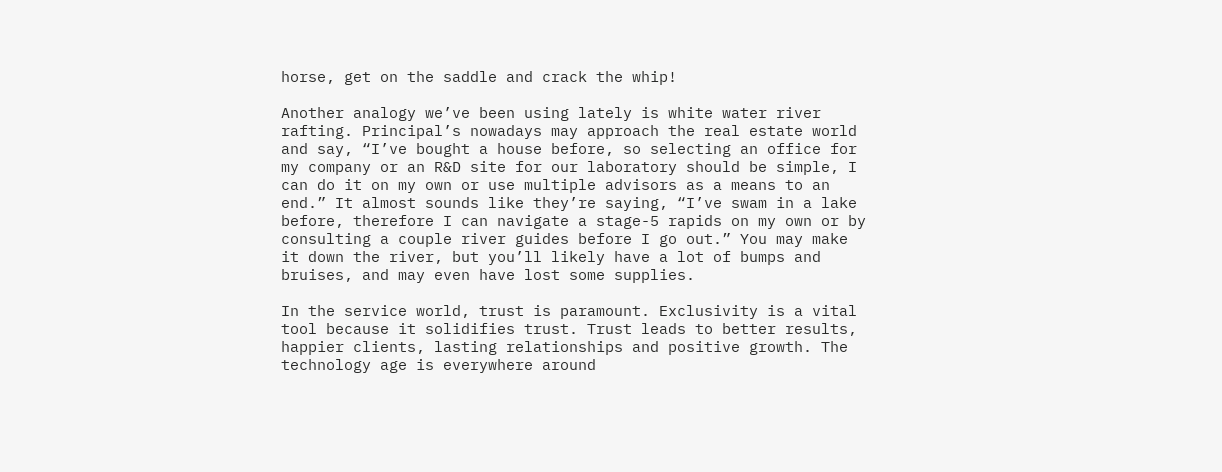horse, get on the saddle and crack the whip!

Another analogy we’ve been using lately is white water river rafting. Principal’s nowadays may approach the real estate world and say, “I’ve bought a house before, so selecting an office for my company or an R&D site for our laboratory should be simple, I can do it on my own or use multiple advisors as a means to an end.” It almost sounds like they’re saying, “I’ve swam in a lake before, therefore I can navigate a stage-5 rapids on my own or by consulting a couple river guides before I go out.” You may make it down the river, but you’ll likely have a lot of bumps and bruises, and may even have lost some supplies.

In the service world, trust is paramount. Exclusivity is a vital tool because it solidifies trust. Trust leads to better results, happier clients, lasting relationships and positive growth. The technology age is everywhere around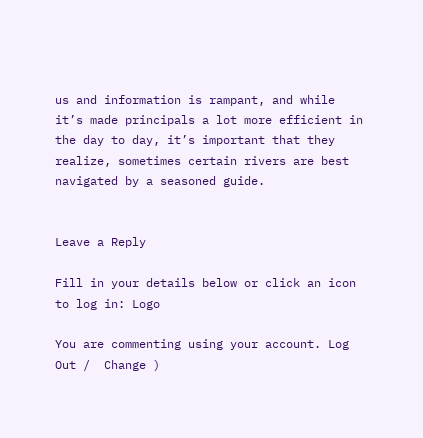us and information is rampant, and while it’s made principals a lot more efficient in the day to day, it’s important that they realize, sometimes certain rivers are best navigated by a seasoned guide.


Leave a Reply

Fill in your details below or click an icon to log in: Logo

You are commenting using your account. Log Out /  Change )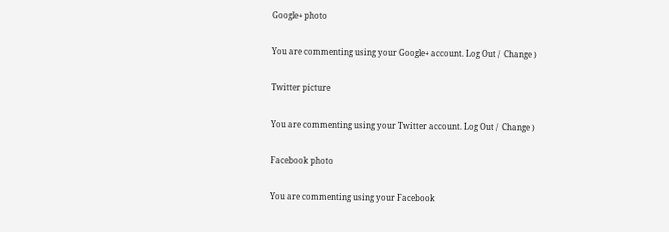Google+ photo

You are commenting using your Google+ account. Log Out /  Change )

Twitter picture

You are commenting using your Twitter account. Log Out /  Change )

Facebook photo

You are commenting using your Facebook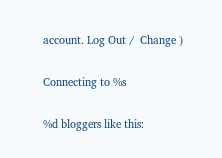account. Log Out /  Change )


Connecting to %s


%d bloggers like this: